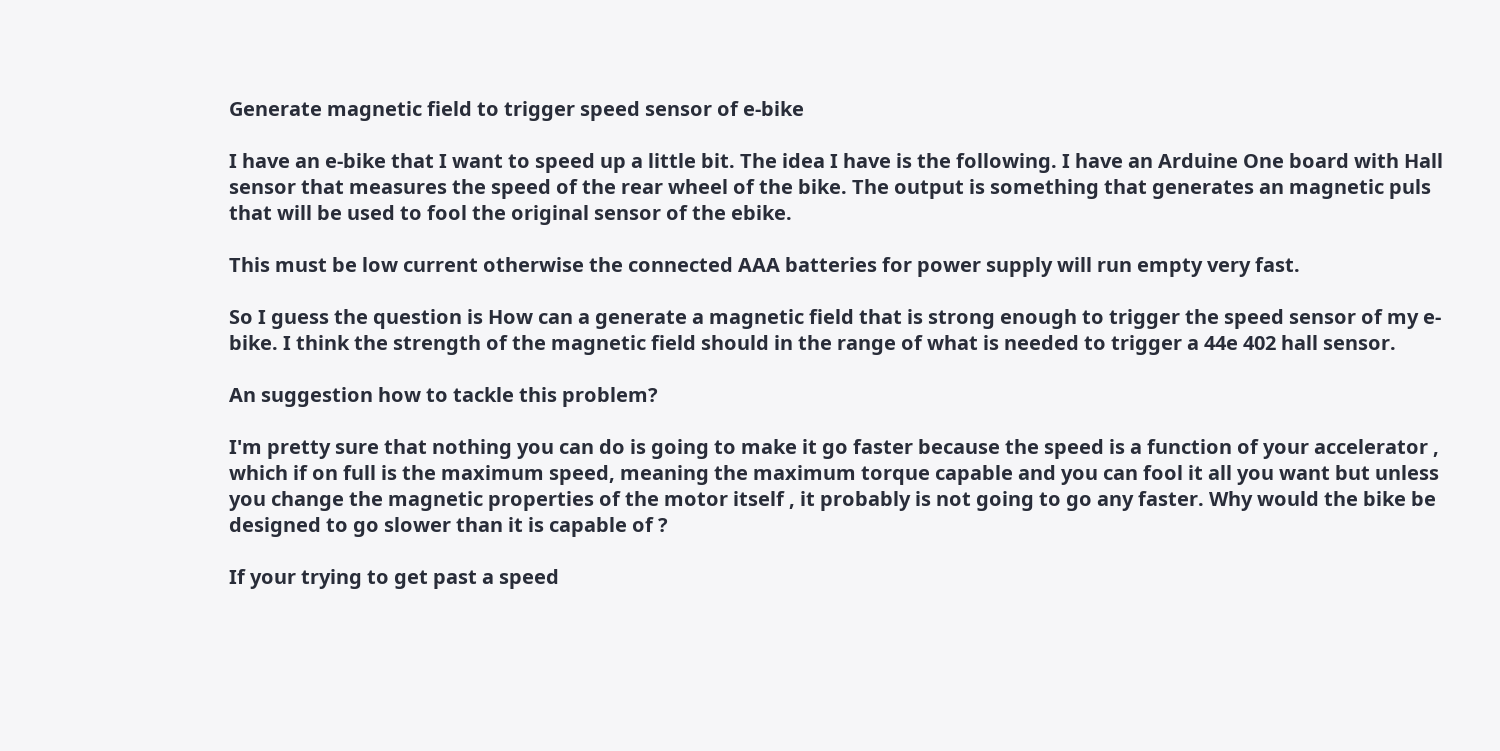Generate magnetic field to trigger speed sensor of e-bike

I have an e-bike that I want to speed up a little bit. The idea I have is the following. I have an Arduine One board with Hall sensor that measures the speed of the rear wheel of the bike. The output is something that generates an magnetic puls that will be used to fool the original sensor of the ebike.

This must be low current otherwise the connected AAA batteries for power supply will run empty very fast.

So I guess the question is How can a generate a magnetic field that is strong enough to trigger the speed sensor of my e-bike. I think the strength of the magnetic field should in the range of what is needed to trigger a 44e 402 hall sensor.

An suggestion how to tackle this problem?

I'm pretty sure that nothing you can do is going to make it go faster because the speed is a function of your accelerator , which if on full is the maximum speed, meaning the maximum torque capable and you can fool it all you want but unless you change the magnetic properties of the motor itself , it probably is not going to go any faster. Why would the bike be designed to go slower than it is capable of ?

If your trying to get past a speed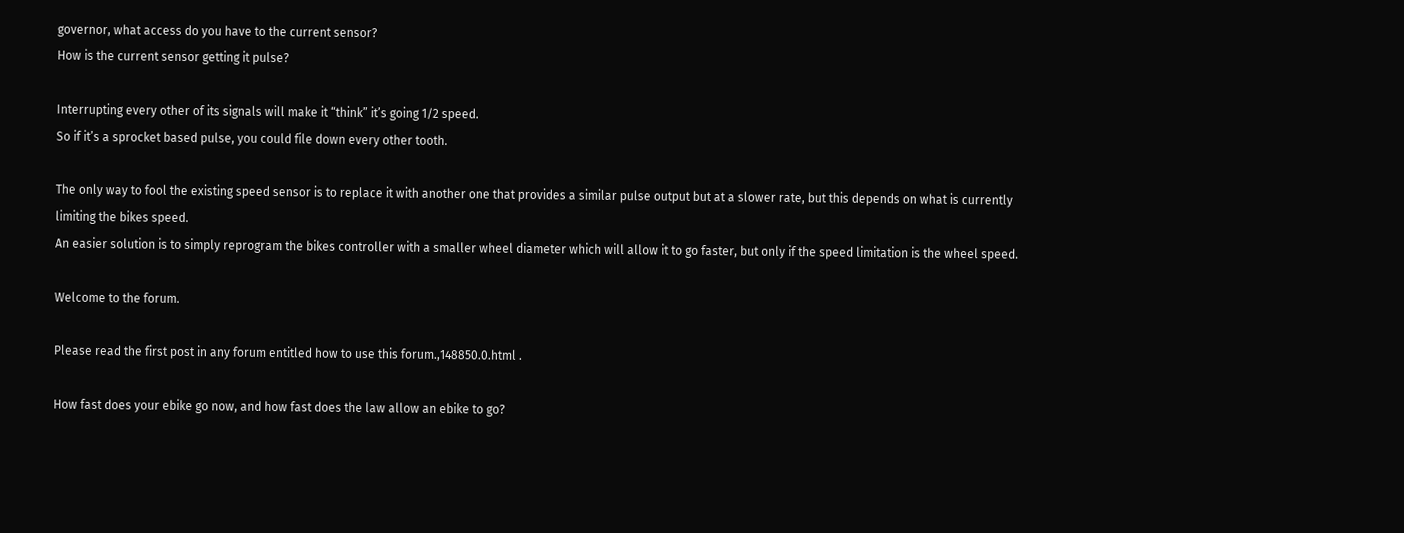governor, what access do you have to the current sensor?
How is the current sensor getting it pulse?

Interrupting every other of its signals will make it “think” it’s going 1/2 speed.
So if it’s a sprocket based pulse, you could file down every other tooth.

The only way to fool the existing speed sensor is to replace it with another one that provides a similar pulse output but at a slower rate, but this depends on what is currently limiting the bikes speed.
An easier solution is to simply reprogram the bikes controller with a smaller wheel diameter which will allow it to go faster, but only if the speed limitation is the wheel speed.

Welcome to the forum.

Please read the first post in any forum entitled how to use this forum.,148850.0.html .

How fast does your ebike go now, and how fast does the law allow an ebike to go?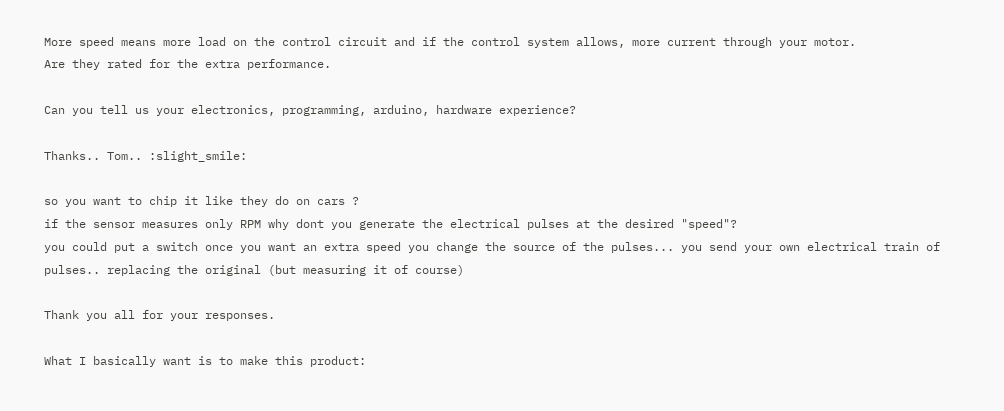More speed means more load on the control circuit and if the control system allows, more current through your motor.
Are they rated for the extra performance.

Can you tell us your electronics, programming, arduino, hardware experience?

Thanks.. Tom.. :slight_smile:

so you want to chip it like they do on cars ?
if the sensor measures only RPM why dont you generate the electrical pulses at the desired "speed"?
you could put a switch once you want an extra speed you change the source of the pulses... you send your own electrical train of pulses.. replacing the original (but measuring it of course)

Thank you all for your responses.

What I basically want is to make this product: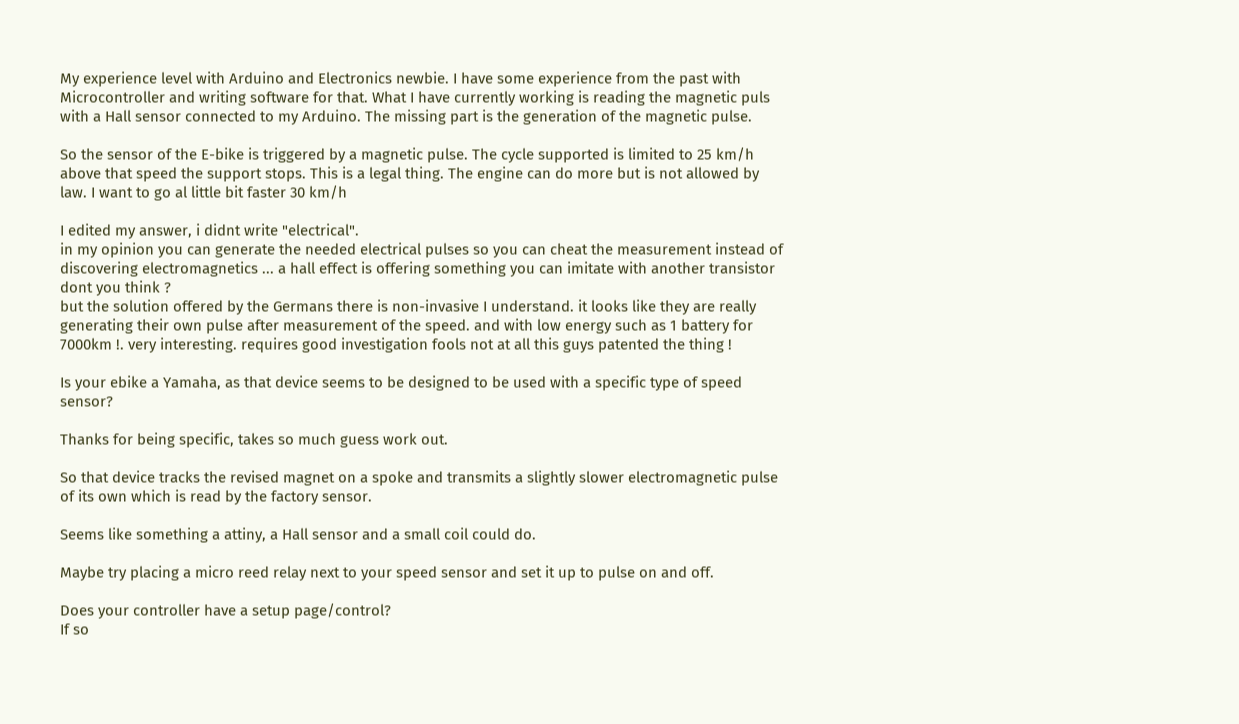My experience level with Arduino and Electronics newbie. I have some experience from the past with Microcontroller and writing software for that. What I have currently working is reading the magnetic puls with a Hall sensor connected to my Arduino. The missing part is the generation of the magnetic pulse.

So the sensor of the E-bike is triggered by a magnetic pulse. The cycle supported is limited to 25 km/h above that speed the support stops. This is a legal thing. The engine can do more but is not allowed by law. I want to go al little bit faster 30 km/h

I edited my answer, i didnt write "electrical".
in my opinion you can generate the needed electrical pulses so you can cheat the measurement instead of discovering electromagnetics ... a hall effect is offering something you can imitate with another transistor dont you think ?
but the solution offered by the Germans there is non-invasive I understand. it looks like they are really generating their own pulse after measurement of the speed. and with low energy such as 1 battery for 7000km !. very interesting. requires good investigation fools not at all this guys patented the thing !

Is your ebike a Yamaha, as that device seems to be designed to be used with a specific type of speed sensor?

Thanks for being specific, takes so much guess work out.

So that device tracks the revised magnet on a spoke and transmits a slightly slower electromagnetic pulse of its own which is read by the factory sensor.

Seems like something a attiny, a Hall sensor and a small coil could do.

Maybe try placing a micro reed relay next to your speed sensor and set it up to pulse on and off.

Does your controller have a setup page/control?
If so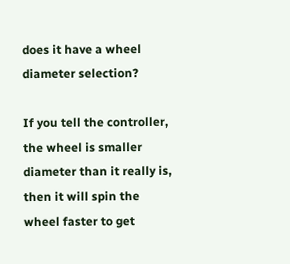does it have a wheel diameter selection?

If you tell the controller, the wheel is smaller diameter than it really is, then it will spin the wheel faster to get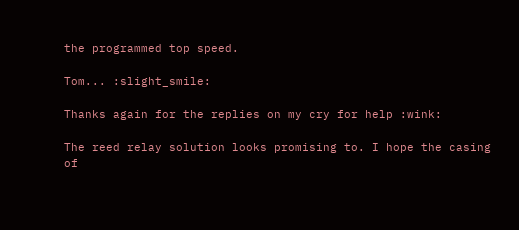the programmed top speed.

Tom... :slight_smile:

Thanks again for the replies on my cry for help :wink:

The reed relay solution looks promising to. I hope the casing of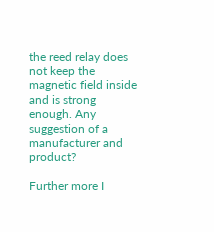the reed relay does not keep the magnetic field inside and is strong enough. Any suggestion of a manufacturer and product?

Further more I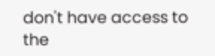don't have access to the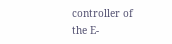controller of the E-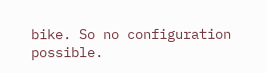bike. So no configuration possible.